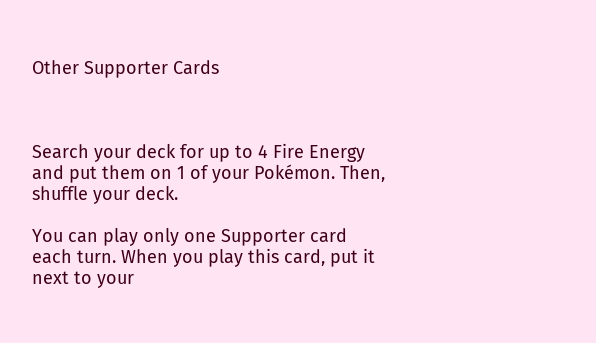Other Supporter Cards



Search your deck for up to 4 Fire Energy and put them on 1 of your Pokémon. Then, shuffle your deck.

You can play only one Supporter card each turn. When you play this card, put it next to your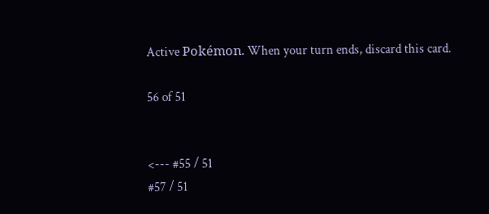Active Pokémon. When your turn ends, discard this card.

56 of 51


<--- #55 / 51
#57 / 51